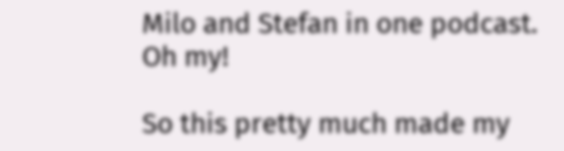Milo and Stefan in one podcast. Oh my!

So this pretty much made my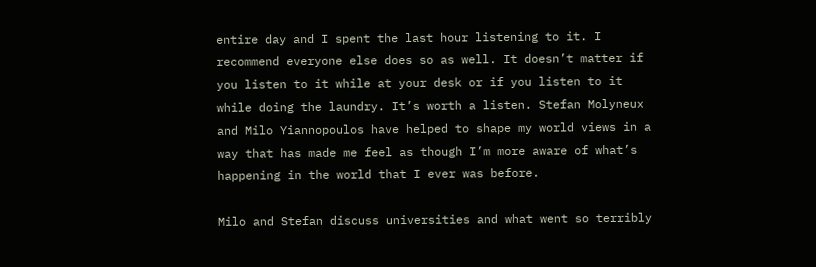entire day and I spent the last hour listening to it. I recommend everyone else does so as well. It doesn’t matter if you listen to it while at your desk or if you listen to it while doing the laundry. It’s worth a listen. Stefan Molyneux and Milo Yiannopoulos have helped to shape my world views in a way that has made me feel as though I’m more aware of what’s happening in the world that I ever was before.

Milo and Stefan discuss universities and what went so terribly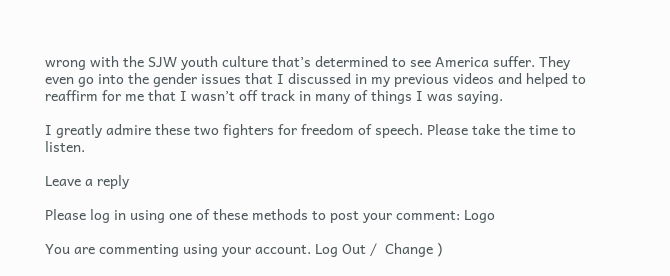wrong with the SJW youth culture that’s determined to see America suffer. They even go into the gender issues that I discussed in my previous videos and helped to reaffirm for me that I wasn’t off track in many of things I was saying.

I greatly admire these two fighters for freedom of speech. Please take the time to listen.

Leave a reply

Please log in using one of these methods to post your comment: Logo

You are commenting using your account. Log Out /  Change )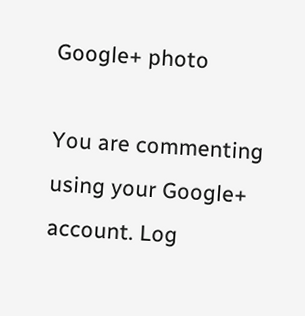Google+ photo

You are commenting using your Google+ account. Log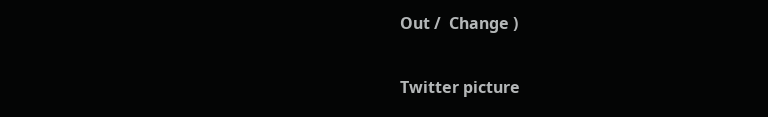Out /  Change )

Twitter picture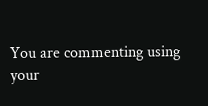You are commenting using your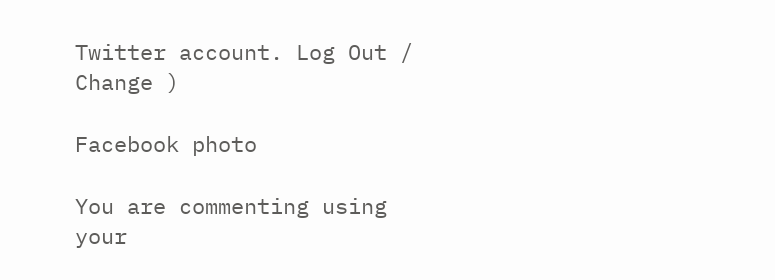Twitter account. Log Out /  Change )

Facebook photo

You are commenting using your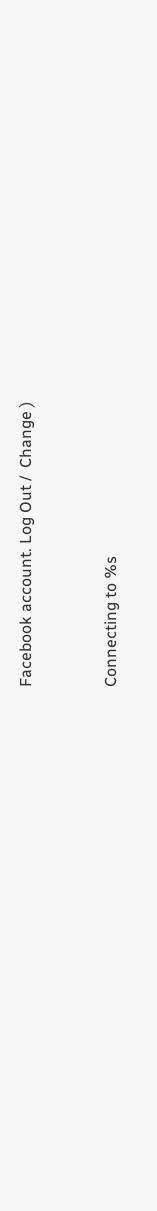Facebook account. Log Out /  Change )


Connecting to %s